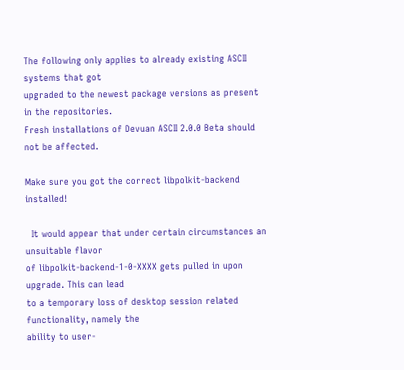The following only applies to already existing ASCII systems that got
upgraded to the newest package versions as present in the repositories.
Fresh installations of Devuan ASCII 2.0.0 Beta should not be affected.

Make sure you got the correct libpolkit-backend installed!

  It would appear that under certain circumstances an unsuitable flavor
of libpolkit-backend-1-0-XXXX gets pulled in upon upgrade. This can lead
to a temporary loss of desktop session related functionality, namely the
ability to user-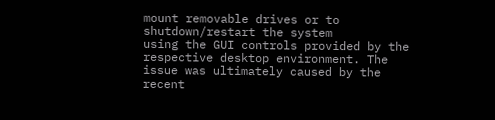mount removable drives or to shutdown/restart the system
using the GUI controls provided by the respective desktop environment. The
issue was ultimately caused by the recent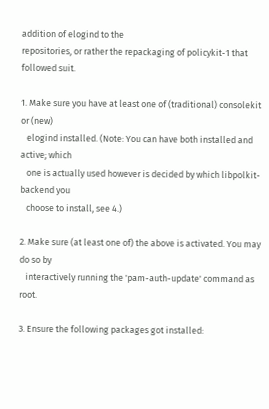addition of elogind to the
repositories, or rather the repackaging of policykit-1 that followed suit.

1. Make sure you have at least one of (traditional) consolekit or (new)
   elogind installed. (Note: You can have both installed and active; which
   one is actually used however is decided by which libpolkit-backend you
   choose to install, see 4.)

2. Make sure (at least one of) the above is activated. You may do so by
   interactively running the 'pam-auth-update' command as root.

3. Ensure the following packages got installed: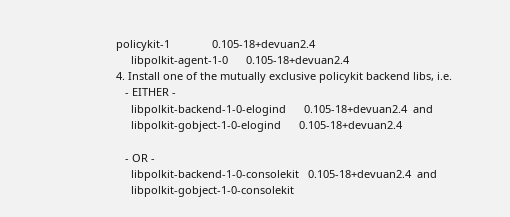policykit-1              0.105-18+devuan2.4
     libpolkit-agent-1-0      0.105-18+devuan2.4
4. Install one of the mutually exclusive policykit backend libs, i.e.
   - EITHER -
     libpolkit-backend-1-0-elogind      0.105-18+devuan2.4  and
     libpolkit-gobject-1-0-elogind      0.105-18+devuan2.4

   - OR -
     libpolkit-backend-1-0-consolekit   0.105-18+devuan2.4  and
     libpolkit-gobject-1-0-consolekit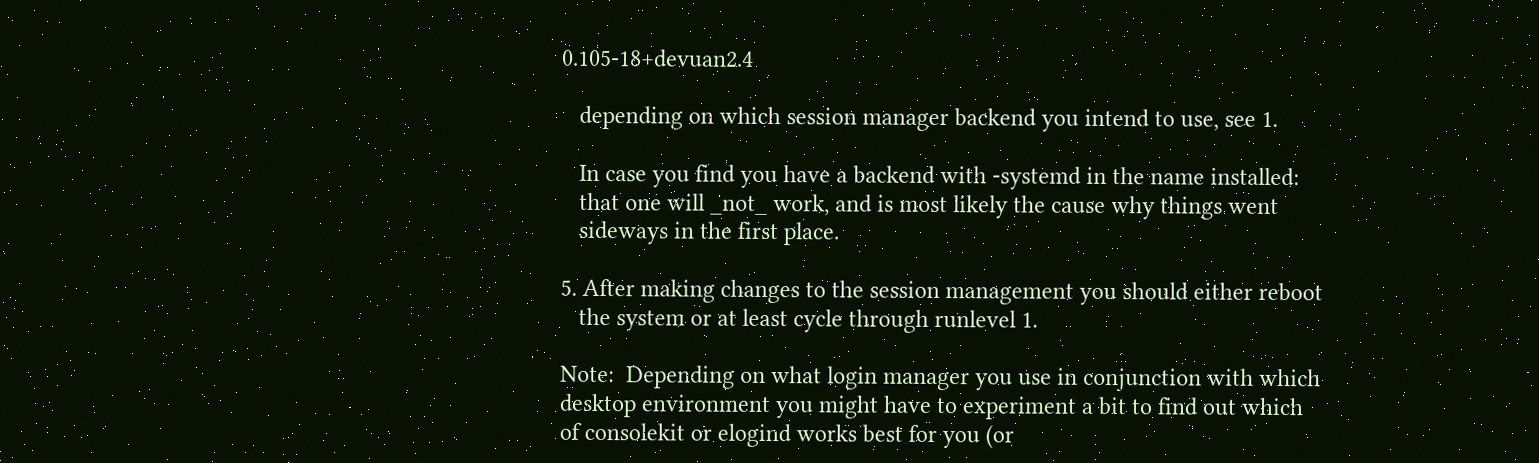0.105-18+devuan2.4

   depending on which session manager backend you intend to use, see 1.

   In case you find you have a backend with -systemd in the name installed:
   that one will _not_ work, and is most likely the cause why things went
   sideways in the first place.

5. After making changes to the session management you should either reboot
   the system or at least cycle through runlevel 1.

Note:  Depending on what login manager you use in conjunction with which
desktop environment you might have to experiment a bit to find out which
of consolekit or elogind works best for you (or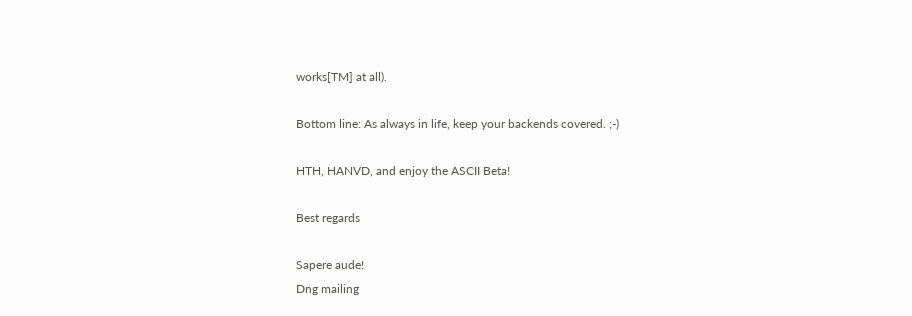works[TM] at all).

Bottom line: As always in life, keep your backends covered. ;-)

HTH, HANVD, and enjoy the ASCII Beta!

Best regards

Sapere aude!
Dng mailing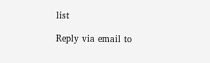list

Reply via email to